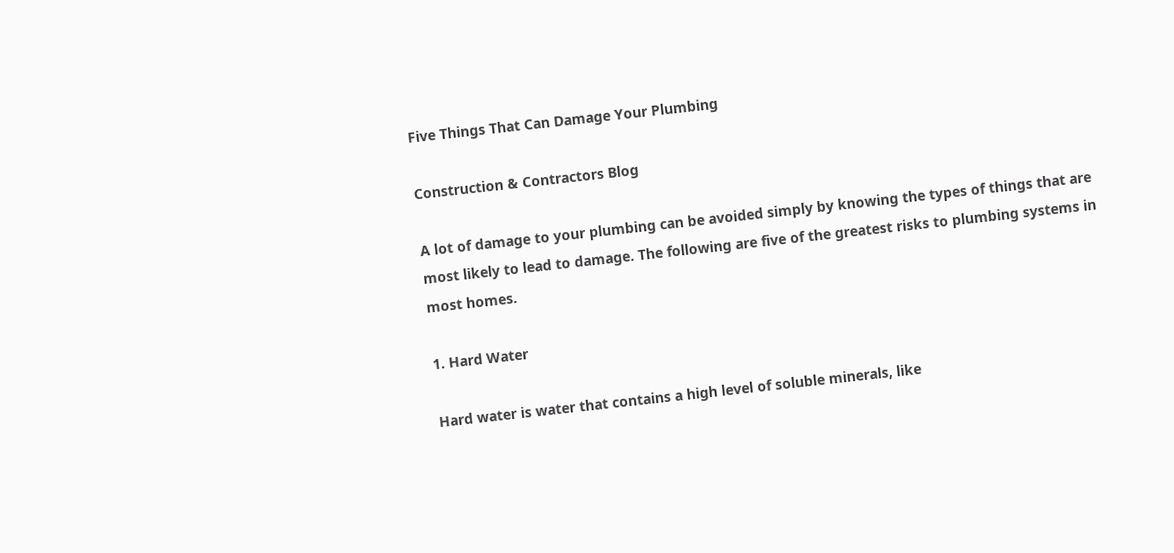Five Things That Can Damage Your Plumbing

Construction & Contractors Blog

A lot of damage to your plumbing can be avoided simply by knowing the types of things that are most likely to lead to damage. The following are five of the greatest risks to plumbing systems in most homes.

1. Hard Water

Hard water is water that contains a high level of soluble minerals, like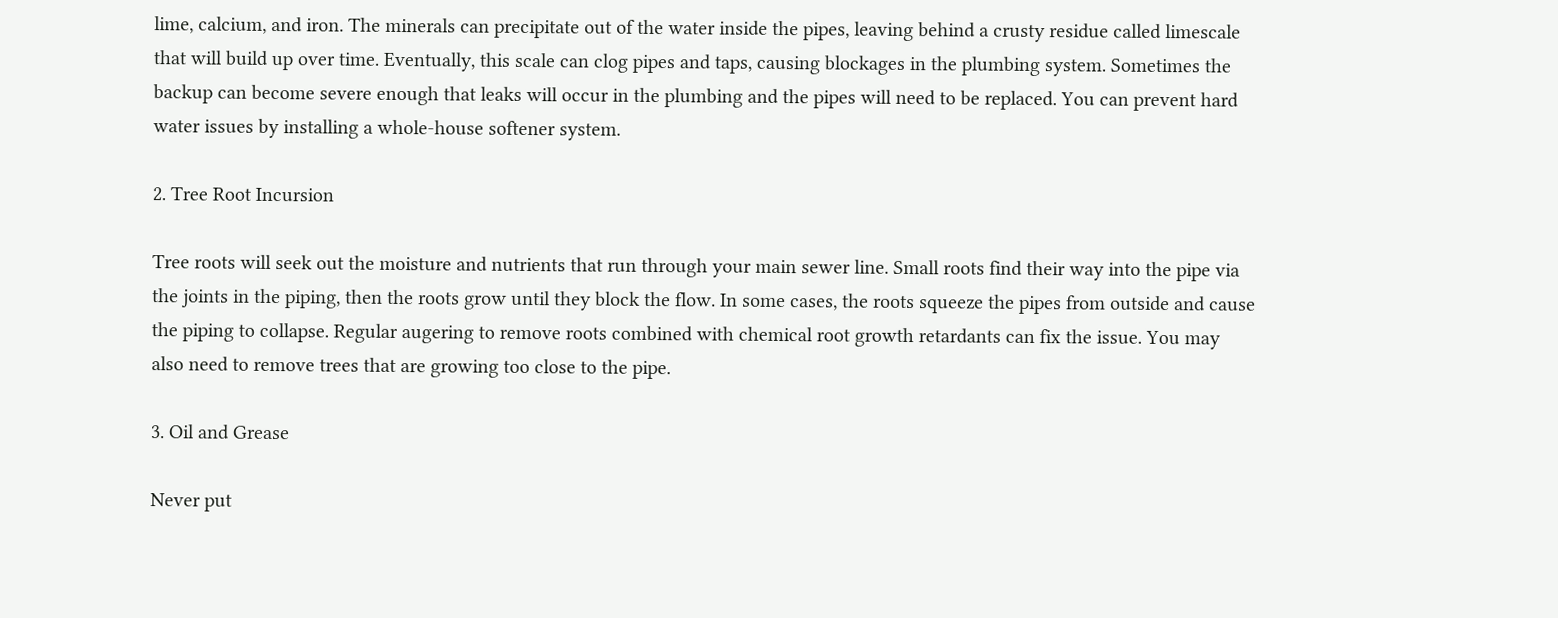lime, calcium, and iron. The minerals can precipitate out of the water inside the pipes, leaving behind a crusty residue called limescale that will build up over time. Eventually, this scale can clog pipes and taps, causing blockages in the plumbing system. Sometimes the backup can become severe enough that leaks will occur in the plumbing and the pipes will need to be replaced. You can prevent hard water issues by installing a whole-house softener system.

2. Tree Root Incursion

Tree roots will seek out the moisture and nutrients that run through your main sewer line. Small roots find their way into the pipe via the joints in the piping, then the roots grow until they block the flow. In some cases, the roots squeeze the pipes from outside and cause the piping to collapse. Regular augering to remove roots combined with chemical root growth retardants can fix the issue. You may also need to remove trees that are growing too close to the pipe.

3. Oil and Grease

Never put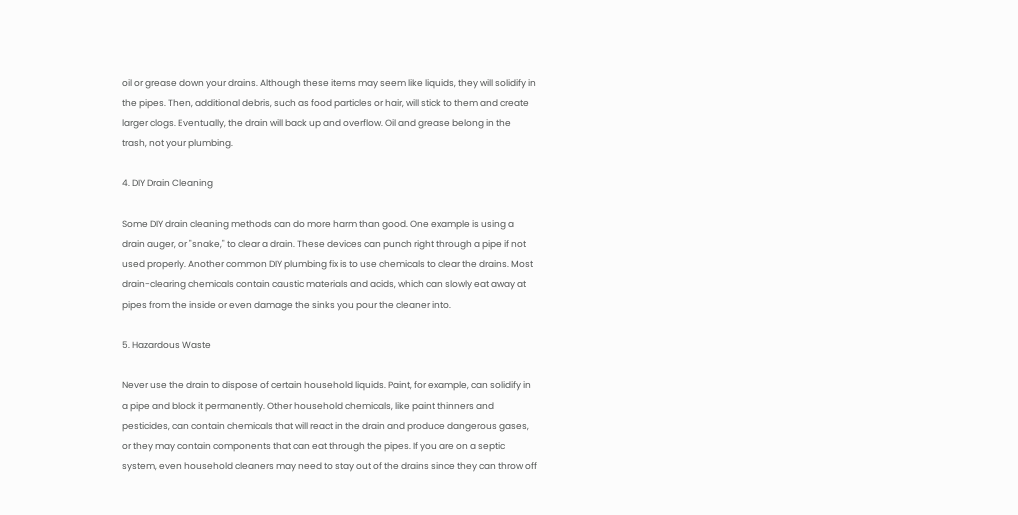oil or grease down your drains. Although these items may seem like liquids, they will solidify in the pipes. Then, additional debris, such as food particles or hair, will stick to them and create larger clogs. Eventually, the drain will back up and overflow. Oil and grease belong in the trash, not your plumbing.

4. DIY Drain Cleaning

Some DIY drain cleaning methods can do more harm than good. One example is using a drain auger, or "snake," to clear a drain. These devices can punch right through a pipe if not used properly. Another common DIY plumbing fix is to use chemicals to clear the drains. Most drain-clearing chemicals contain caustic materials and acids, which can slowly eat away at pipes from the inside or even damage the sinks you pour the cleaner into.

5. Hazardous Waste

Never use the drain to dispose of certain household liquids. Paint, for example, can solidify in a pipe and block it permanently. Other household chemicals, like paint thinners and pesticides, can contain chemicals that will react in the drain and produce dangerous gases, or they may contain components that can eat through the pipes. If you are on a septic system, even household cleaners may need to stay out of the drains since they can throw off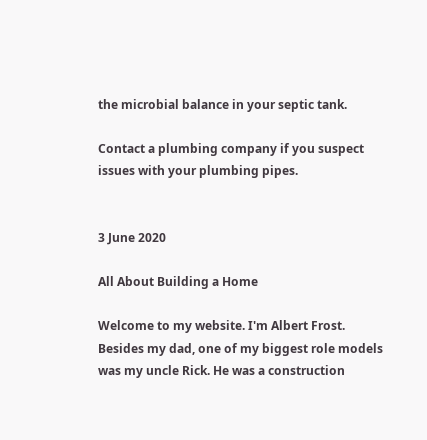the microbial balance in your septic tank.

Contact a plumbing company if you suspect issues with your plumbing pipes.


3 June 2020

All About Building a Home

Welcome to my website. I'm Albert Frost. Besides my dad, one of my biggest role models was my uncle Rick. He was a construction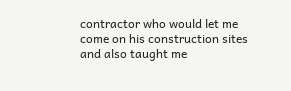contractor who would let me come on his construction sites and also taught me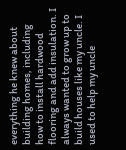everything he knew about building homes, including how to install hardwood flooring and add insulation. I always wanted to grow up to build houses like my uncle. I used to help my uncle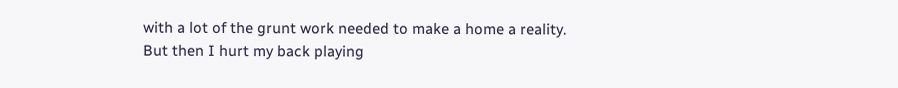with a lot of the grunt work needed to make a home a reality. But then I hurt my back playing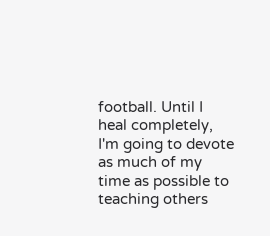football. Until I heal completely, I'm going to devote as much of my time as possible to teaching others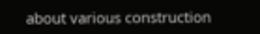about various construction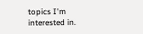topics I'm interested in.